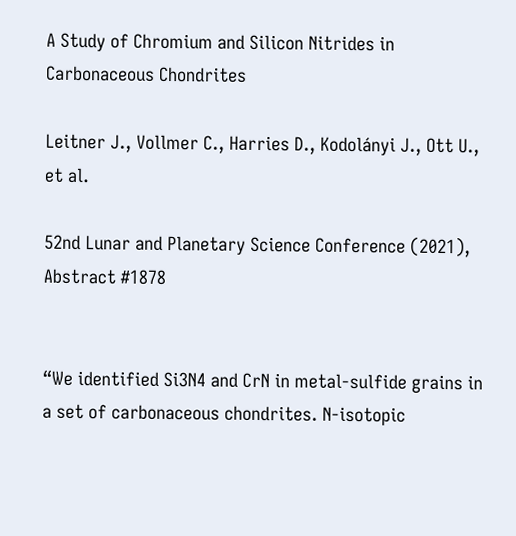A Study of Chromium and Silicon Nitrides in Carbonaceous Chondrites

Leitner J., Vollmer C., Harries D., Kodolányi J., Ott U., et al.

52nd Lunar and Planetary Science Conference (2021), Abstract #1878


“We identified Si3N4 and CrN in metal-sulfide grains in a set of carbonaceous chondrites. N-isotopic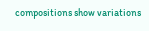compositions show variations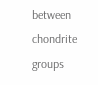between chondrite groups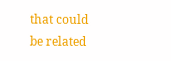that could be related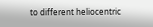to different heliocentric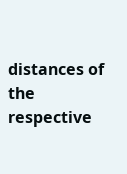distances of the respective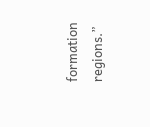formation regions.”